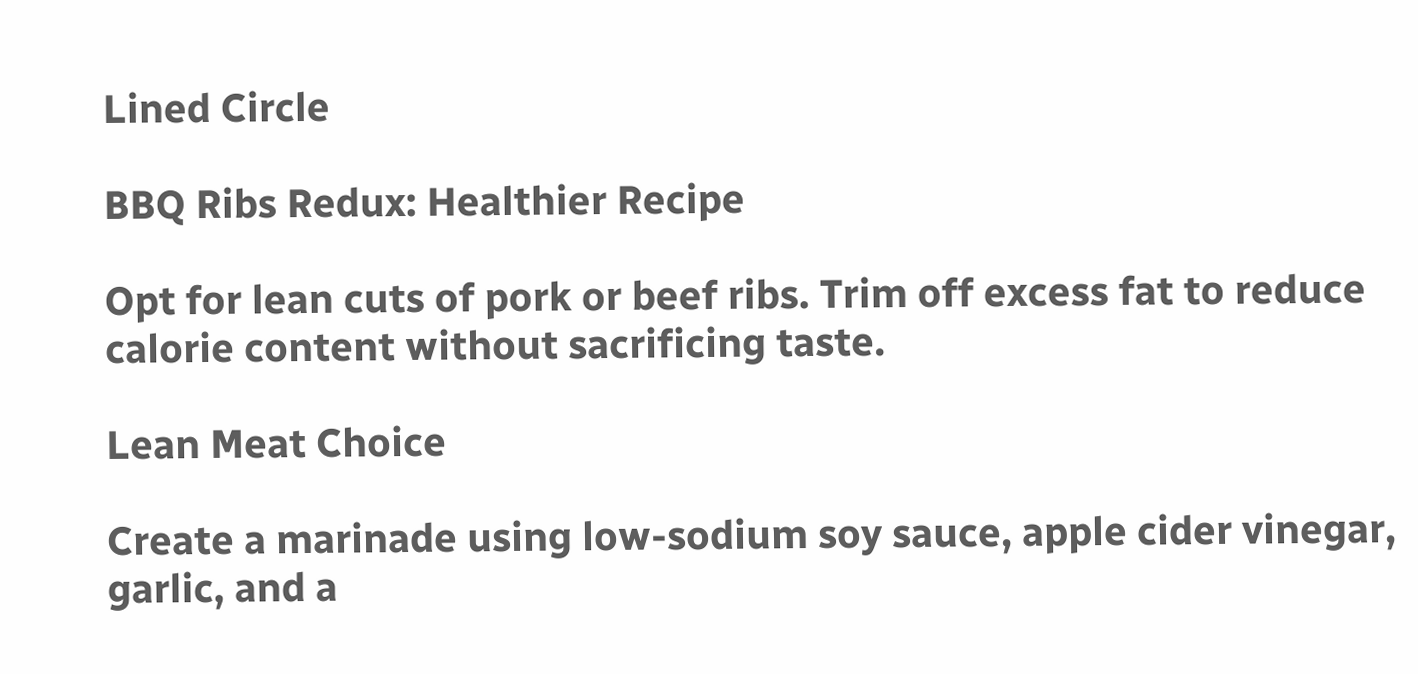Lined Circle

BBQ Ribs Redux: Healthier Recipe

Opt for lean cuts of pork or beef ribs. Trim off excess fat to reduce calorie content without sacrificing taste.

Lean Meat Choice

Create a marinade using low-sodium soy sauce, apple cider vinegar, garlic, and a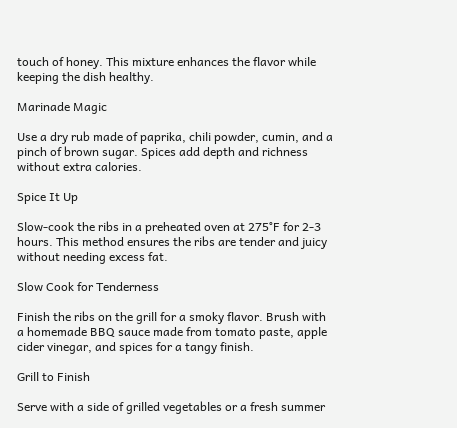touch of honey. This mixture enhances the flavor while keeping the dish healthy.

Marinade Magic

Use a dry rub made of paprika, chili powder, cumin, and a pinch of brown sugar. Spices add depth and richness without extra calories.

Spice It Up

Slow-cook the ribs in a preheated oven at 275°F for 2-3 hours. This method ensures the ribs are tender and juicy without needing excess fat.

Slow Cook for Tenderness

Finish the ribs on the grill for a smoky flavor. Brush with a homemade BBQ sauce made from tomato paste, apple cider vinegar, and spices for a tangy finish.

Grill to Finish

Serve with a side of grilled vegetables or a fresh summer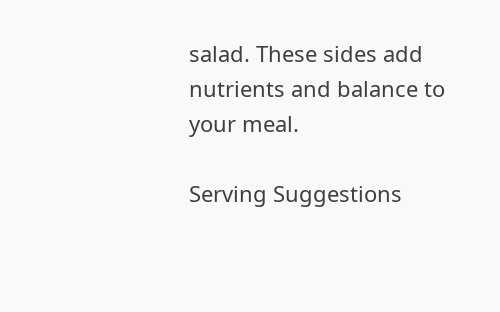salad. These sides add nutrients and balance to your meal.

Serving Suggestions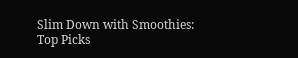Slim Down with Smoothies: Top Picks